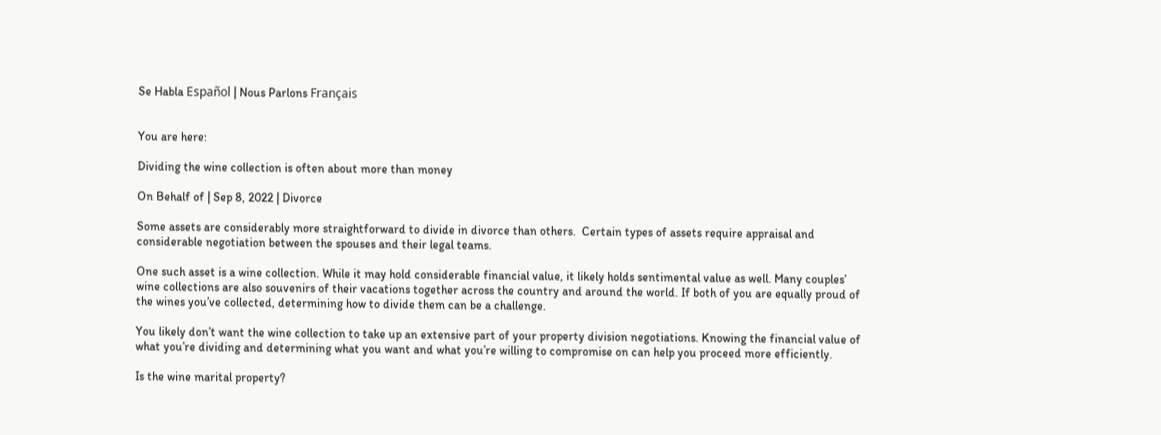Se Habla Español | Nous Parlons Français


You are here:

Dividing the wine collection is often about more than money

On Behalf of | Sep 8, 2022 | Divorce

Some assets are considerably more straightforward to divide in divorce than others.  Certain types of assets require appraisal and considerable negotiation between the spouses and their legal teams.

One such asset is a wine collection. While it may hold considerable financial value, it likely holds sentimental value as well. Many couples’ wine collections are also souvenirs of their vacations together across the country and around the world. If both of you are equally proud of the wines you’ve collected, determining how to divide them can be a challenge.

You likely don’t want the wine collection to take up an extensive part of your property division negotiations. Knowing the financial value of what you’re dividing and determining what you want and what you’re willing to compromise on can help you proceed more efficiently.

Is the wine marital property?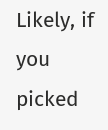Likely, if you picked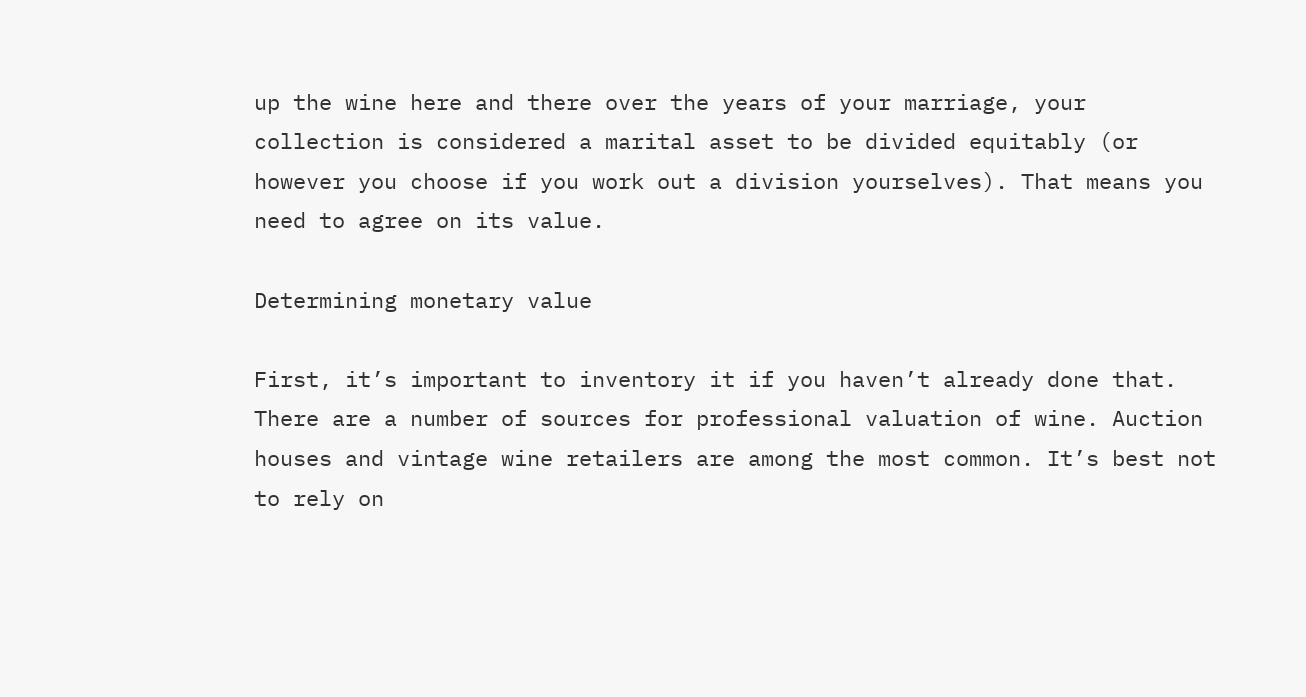up the wine here and there over the years of your marriage, your collection is considered a marital asset to be divided equitably (or however you choose if you work out a division yourselves). That means you need to agree on its value.

Determining monetary value

First, it’s important to inventory it if you haven’t already done that. There are a number of sources for professional valuation of wine. Auction houses and vintage wine retailers are among the most common. It’s best not to rely on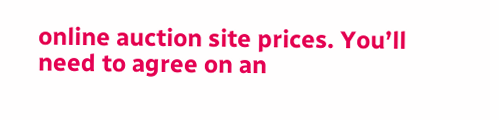online auction site prices. You’ll need to agree on an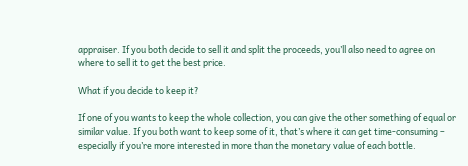appraiser. If you both decide to sell it and split the proceeds, you’ll also need to agree on where to sell it to get the best price.

What if you decide to keep it?

If one of you wants to keep the whole collection, you can give the other something of equal or similar value. If you both want to keep some of it, that’s where it can get time-consuming – especially if you’re more interested in more than the monetary value of each bottle.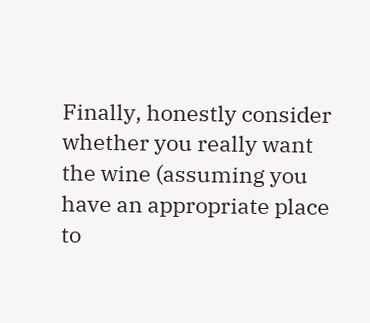Finally, honestly consider whether you really want the wine (assuming you have an appropriate place to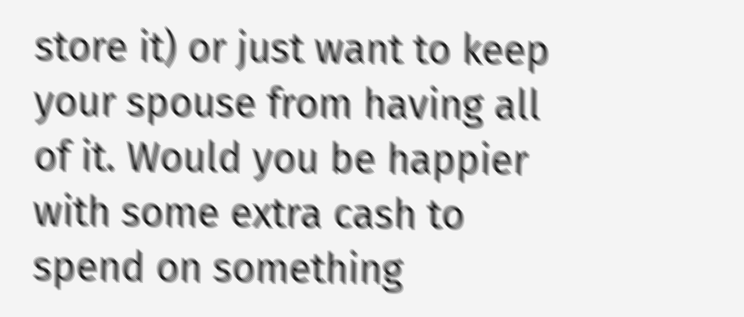store it) or just want to keep your spouse from having all of it. Would you be happier with some extra cash to spend on something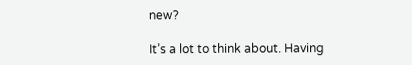new?

It’s a lot to think about. Having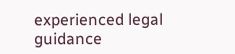experienced legal guidance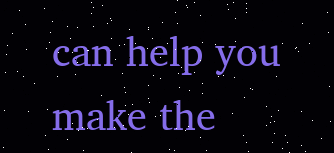can help you make the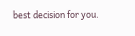best decision for you.